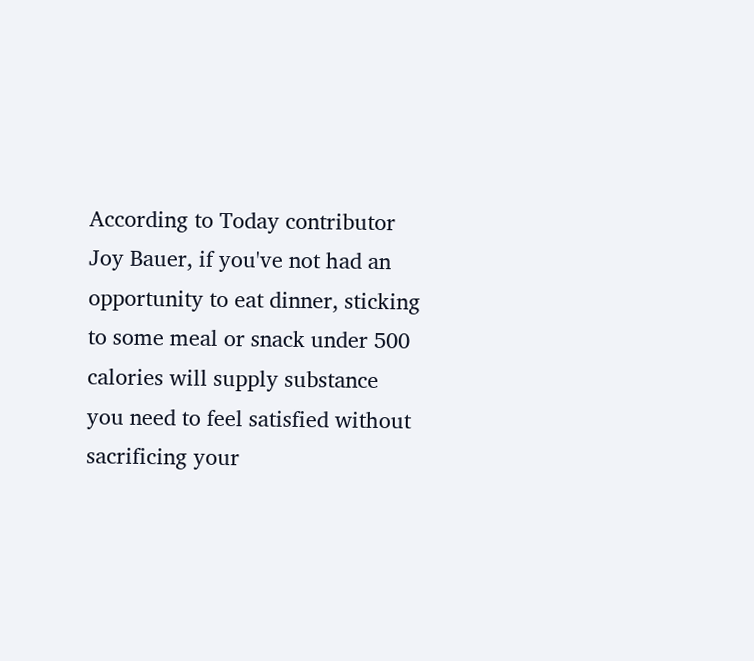According to Today contributor Joy Bauer, if you've not had an opportunity to eat dinner, sticking to some meal or snack under 500 calories will supply substance you need to feel satisfied without sacrificing your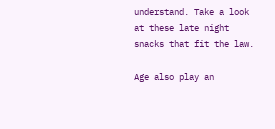understand. Take a look at these late night snacks that fit the law.

Age also play an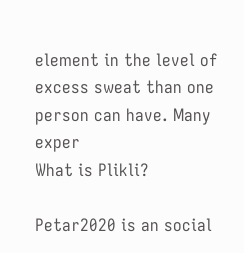element in the level of excess sweat than one person can have. Many exper
What is Plikli?

Petar2020 is an social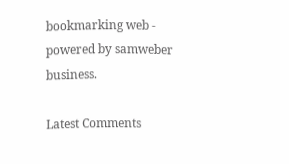bookmarking web - powered by samweber business.

Latest Comments